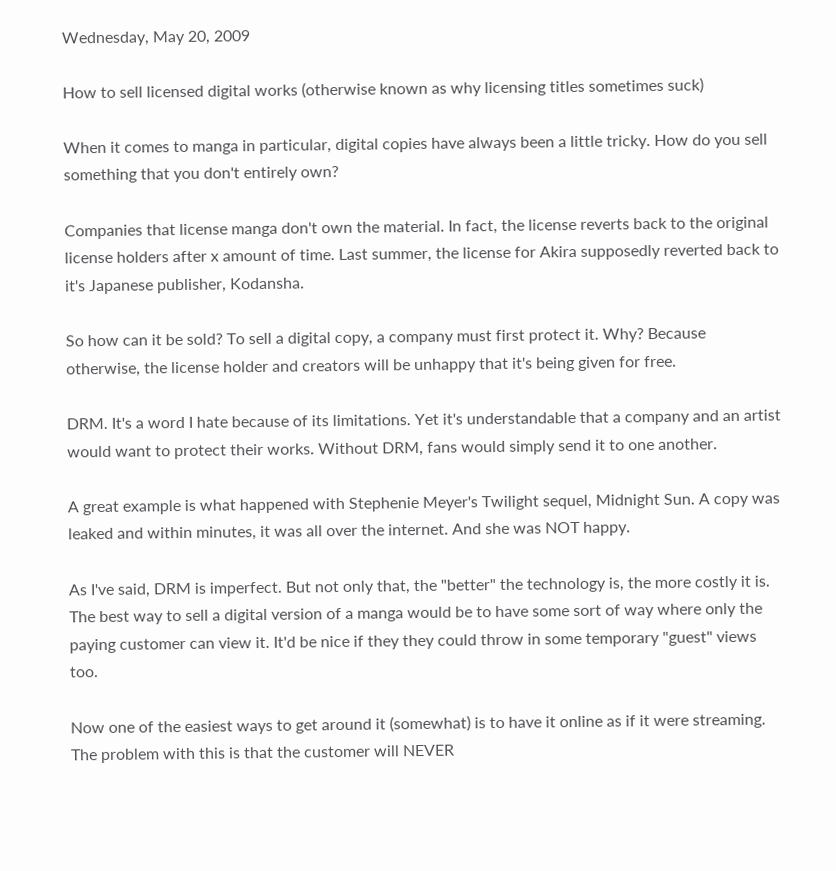Wednesday, May 20, 2009

How to sell licensed digital works (otherwise known as why licensing titles sometimes suck)

When it comes to manga in particular, digital copies have always been a little tricky. How do you sell something that you don't entirely own?

Companies that license manga don't own the material. In fact, the license reverts back to the original license holders after x amount of time. Last summer, the license for Akira supposedly reverted back to it's Japanese publisher, Kodansha.

So how can it be sold? To sell a digital copy, a company must first protect it. Why? Because otherwise, the license holder and creators will be unhappy that it's being given for free.

DRM. It's a word I hate because of its limitations. Yet it's understandable that a company and an artist would want to protect their works. Without DRM, fans would simply send it to one another.

A great example is what happened with Stephenie Meyer's Twilight sequel, Midnight Sun. A copy was leaked and within minutes, it was all over the internet. And she was NOT happy.

As I've said, DRM is imperfect. But not only that, the "better" the technology is, the more costly it is. The best way to sell a digital version of a manga would be to have some sort of way where only the paying customer can view it. It'd be nice if they they could throw in some temporary "guest" views too.

Now one of the easiest ways to get around it (somewhat) is to have it online as if it were streaming. The problem with this is that the customer will NEVER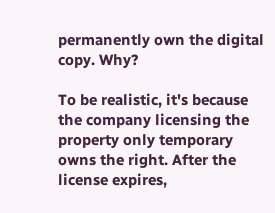permanently own the digital copy. Why?

To be realistic, it's because the company licensing the property only temporary owns the right. After the license expires,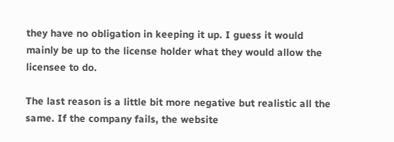they have no obligation in keeping it up. I guess it would mainly be up to the license holder what they would allow the licensee to do.

The last reason is a little bit more negative but realistic all the same. If the company fails, the website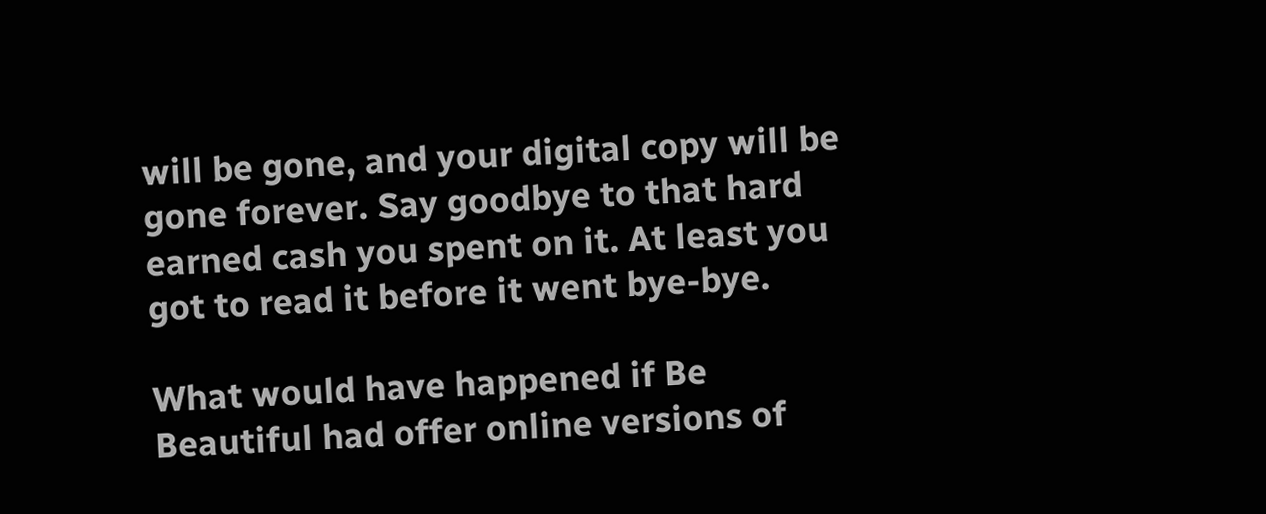will be gone, and your digital copy will be gone forever. Say goodbye to that hard earned cash you spent on it. At least you got to read it before it went bye-bye.

What would have happened if Be Beautiful had offer online versions of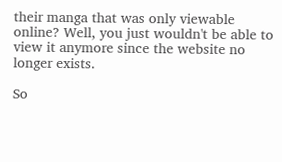their manga that was only viewable online? Well, you just wouldn't be able to view it anymore since the website no longer exists.

So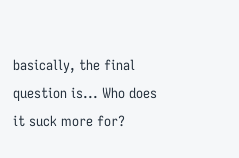basically, the final question is... Who does it suck more for?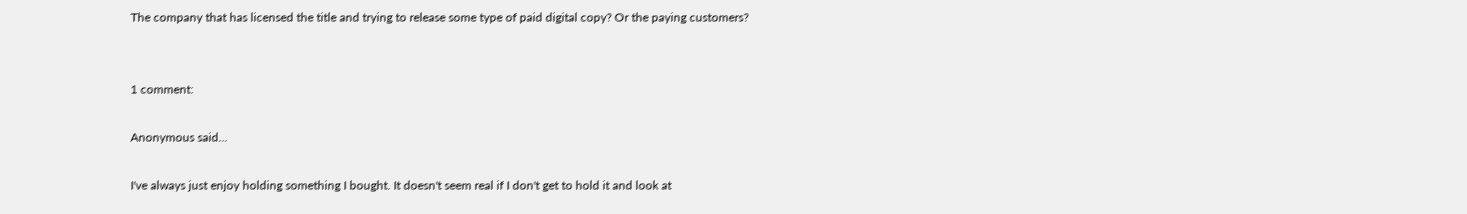The company that has licensed the title and trying to release some type of paid digital copy? Or the paying customers?


1 comment:

Anonymous said...

I've always just enjoy holding something I bought. It doesn't seem real if I don't get to hold it and look at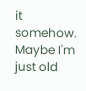it somehow. Maybe I'm just old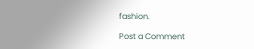fashion.

Post a Comment